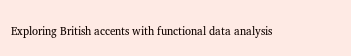Exploring British accents with functional data analysis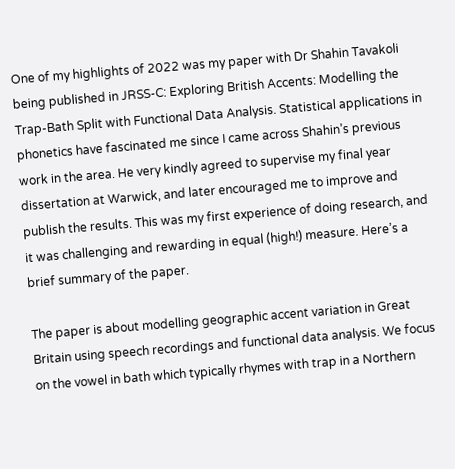One of my highlights of 2022 was my paper with Dr Shahin Tavakoli being published in JRSS-C: Exploring British Accents: Modelling the Trap-Bath Split with Functional Data Analysis. Statistical applications in phonetics have fascinated me since I came across Shahin’s previous work in the area. He very kindly agreed to supervise my final year dissertation at Warwick, and later encouraged me to improve and publish the results. This was my first experience of doing research, and it was challenging and rewarding in equal (high!) measure. Here’s a brief summary of the paper.

The paper is about modelling geographic accent variation in Great Britain using speech recordings and functional data analysis. We focus on the vowel in bath which typically rhymes with trap in a Northern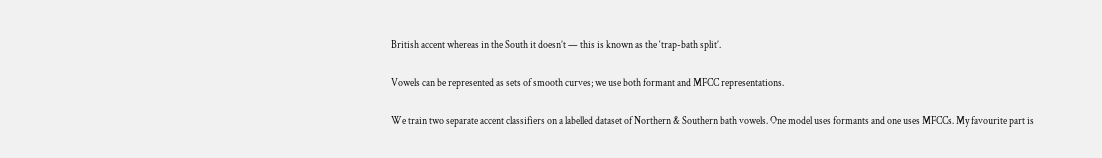British accent whereas in the South it doesn’t — this is known as the ‘trap-bath split’.

Vowels can be represented as sets of smooth curves; we use both formant and MFCC representations.

We train two separate accent classifiers on a labelled dataset of Northern & Southern bath vowels. One model uses formants and one uses MFCCs. My favourite part is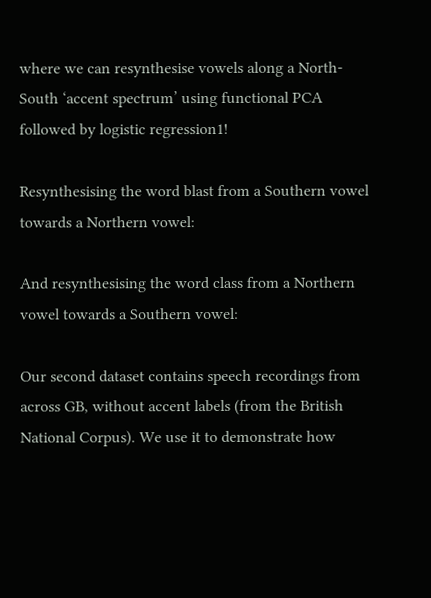where we can resynthesise vowels along a North-South ‘accent spectrum’ using functional PCA followed by logistic regression1!

Resynthesising the word blast from a Southern vowel towards a Northern vowel:

And resynthesising the word class from a Northern vowel towards a Southern vowel:

Our second dataset contains speech recordings from across GB, without accent labels (from the British National Corpus). We use it to demonstrate how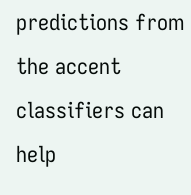predictions from the accent classifiers can help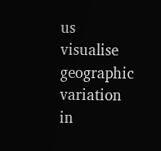us visualise geographic variation in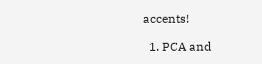accents!

  1. PCA and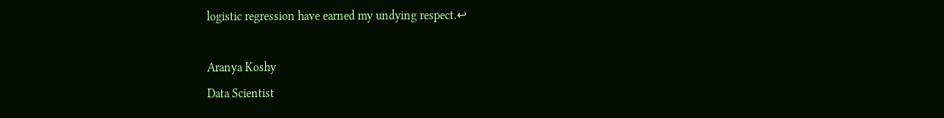logistic regression have earned my undying respect.↩

Aranya Koshy
Data Scientist